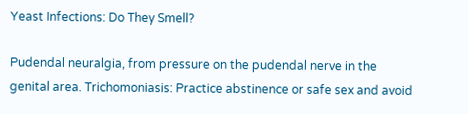Yeast Infections: Do They Smell?

Pudendal neuralgia, from pressure on the pudendal nerve in the genital area. Trichomoniasis: Practice abstinence or safe sex and avoid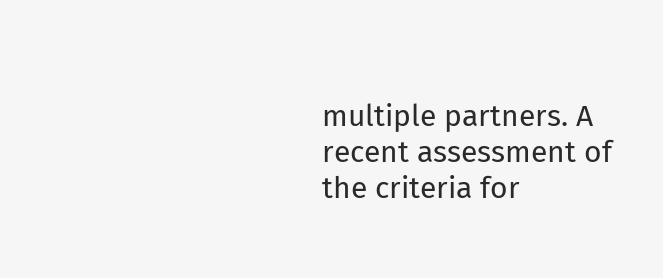multiple partners. A recent assessment of the criteria for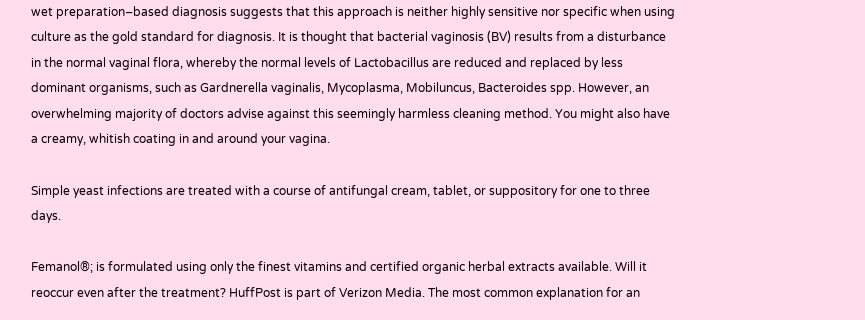wet preparation–based diagnosis suggests that this approach is neither highly sensitive nor specific when using culture as the gold standard for diagnosis. It is thought that bacterial vaginosis (BV) results from a disturbance in the normal vaginal flora, whereby the normal levels of Lactobacillus are reduced and replaced by less dominant organisms, such as Gardnerella vaginalis, Mycoplasma, Mobiluncus, Bacteroides spp. However, an overwhelming majority of doctors advise against this seemingly harmless cleaning method. You might also have a creamy, whitish coating in and around your vagina.

Simple yeast infections are treated with a course of antifungal cream, tablet, or suppository for one to three days.

Femanol®; is formulated using only the finest vitamins and certified organic herbal extracts available. Will it reoccur even after the treatment? HuffPost is part of Verizon Media. The most common explanation for an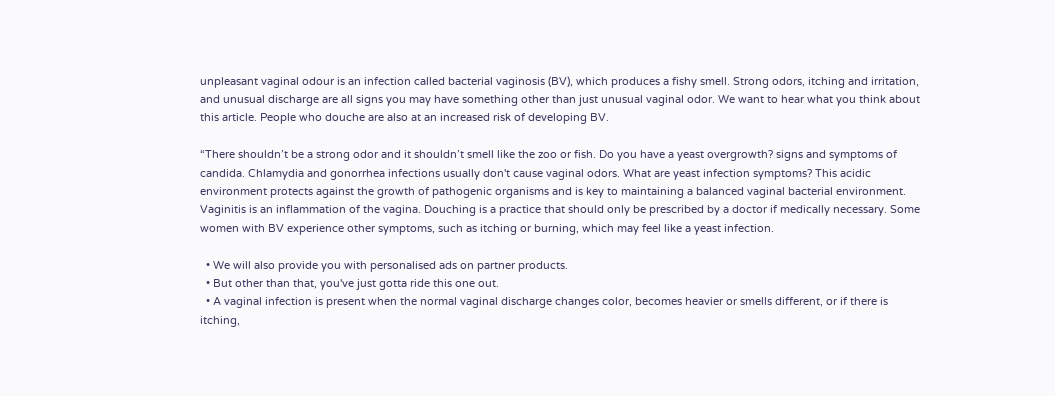unpleasant vaginal odour is an infection called bacterial vaginosis (BV), which produces a fishy smell. Strong odors, itching and irritation, and unusual discharge are all signs you may have something other than just unusual vaginal odor. We want to hear what you think about this article. People who douche are also at an increased risk of developing BV.

“There shouldn’t be a strong odor and it shouldn’t smell like the zoo or fish. Do you have a yeast overgrowth? signs and symptoms of candida. Chlamydia and gonorrhea infections usually don't cause vaginal odors. What are yeast infection symptoms? This acidic environment protects against the growth of pathogenic organisms and is key to maintaining a balanced vaginal bacterial environment. Vaginitis is an inflammation of the vagina. Douching is a practice that should only be prescribed by a doctor if medically necessary. Some women with BV experience other symptoms, such as itching or burning, which may feel like a yeast infection.

  • We will also provide you with personalised ads on partner products.
  • But other than that, you've just gotta ride this one out.
  • A vaginal infection is present when the normal vaginal discharge changes color, becomes heavier or smells different, or if there is itching,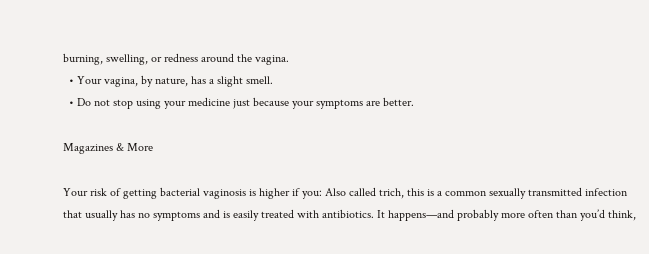burning, swelling, or redness around the vagina.
  • Your vagina, by nature, has a slight smell.
  • Do not stop using your medicine just because your symptoms are better.

Magazines & More

Your risk of getting bacterial vaginosis is higher if you: Also called trich, this is a common sexually transmitted infection that usually has no symptoms and is easily treated with antibiotics. It happens—and probably more often than you’d think,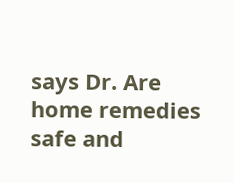says Dr. Are home remedies safe and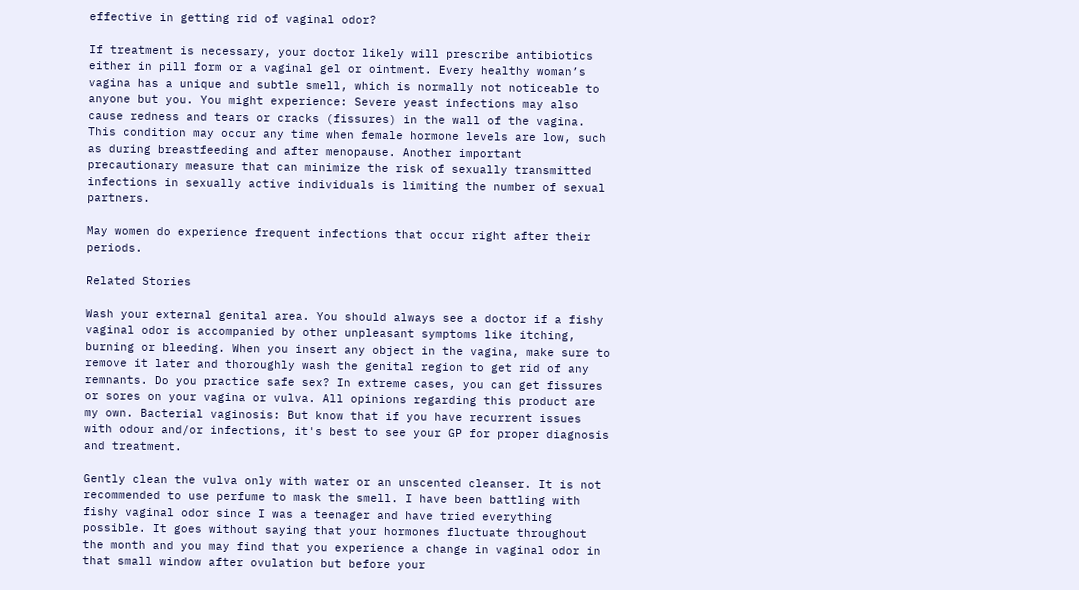effective in getting rid of vaginal odor?

If treatment is necessary, your doctor likely will prescribe antibiotics either in pill form or a vaginal gel or ointment. Every healthy woman’s vagina has a unique and subtle smell, which is normally not noticeable to anyone but you. You might experience: Severe yeast infections may also cause redness and tears or cracks (fissures) in the wall of the vagina. This condition may occur any time when female hormone levels are low, such as during breastfeeding and after menopause. Another important precautionary measure that can minimize the risk of sexually transmitted infections in sexually active individuals is limiting the number of sexual partners.

May women do experience frequent infections that occur right after their periods.

Related Stories

Wash your external genital area. You should always see a doctor if a fishy vaginal odor is accompanied by other unpleasant symptoms like itching, burning or bleeding. When you insert any object in the vagina, make sure to remove it later and thoroughly wash the genital region to get rid of any remnants. Do you practice safe sex? In extreme cases, you can get fissures or sores on your vagina or vulva. All opinions regarding this product are my own. Bacterial vaginosis: But know that if you have recurrent issues with odour and/or infections, it's best to see your GP for proper diagnosis and treatment.

Gently clean the vulva only with water or an unscented cleanser. It is not recommended to use perfume to mask the smell. I have been battling with fishy vaginal odor since I was a teenager and have tried everything possible. It goes without saying that your hormones fluctuate throughout the month and you may find that you experience a change in vaginal odor in that small window after ovulation but before your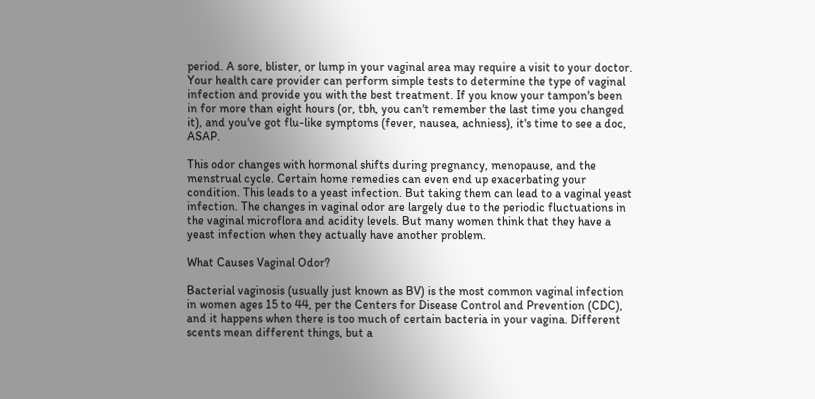period. A sore, blister, or lump in your vaginal area may require a visit to your doctor. Your health care provider can perform simple tests to determine the type of vaginal infection and provide you with the best treatment. If you know your tampon's been in for more than eight hours (or, tbh, you can't remember the last time you changed it), and you've got flu-like symptoms (fever, nausea, achniess), it's time to see a doc, ASAP.

This odor changes with hormonal shifts during pregnancy, menopause, and the menstrual cycle. Certain home remedies can even end up exacerbating your condition. This leads to a yeast infection. But taking them can lead to a vaginal yeast infection. The changes in vaginal odor are largely due to the periodic fluctuations in the vaginal microflora and acidity levels. But many women think that they have a yeast infection when they actually have another problem.

What Causes Vaginal Odor?

Bacterial vaginosis (usually just known as BV) is the most common vaginal infection in women ages 15 to 44, per the Centers for Disease Control and Prevention (CDC), and it happens when there is too much of certain bacteria in your vagina. Different scents mean different things, but a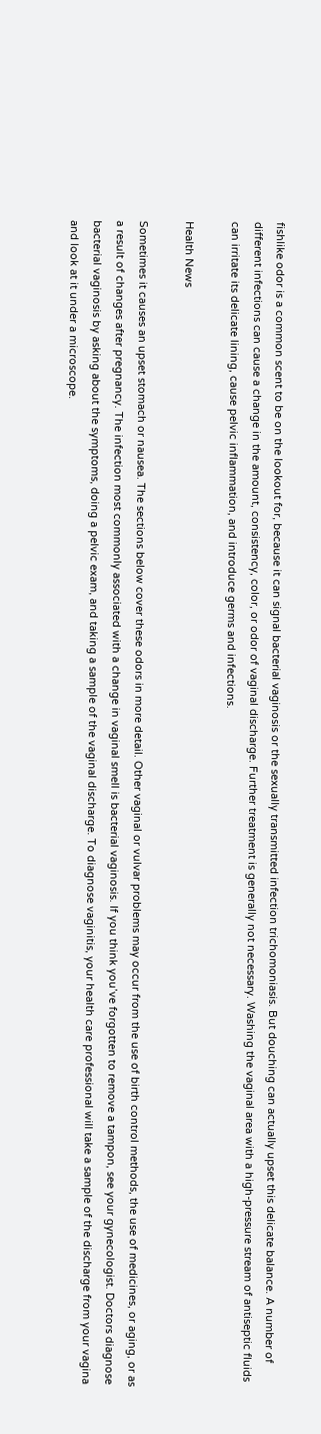fishlike odor is a common scent to be on the lookout for, because it can signal bacterial vaginosis or the sexually transmitted infection trichomoniasis. But douching can actually upset this delicate balance. A number of different infections can cause a change in the amount, consistency, color, or odor of vaginal discharge. Further treatment is generally not necessary. Washing the vaginal area with a high-pressure stream of antiseptic fluids can irritate its delicate lining, cause pelvic inflammation, and introduce germs and infections.

Health News

Sometimes it causes an upset stomach or nausea. The sections below cover these odors in more detail. Other vaginal or vulvar problems may occur from the use of birth control methods, the use of medicines, or aging, or as a result of changes after pregnancy. The infection most commonly associated with a change in vaginal smell is bacterial vaginosis. If you think you’ve forgotten to remove a tampon, see your gynecologist. Doctors diagnose bacterial vaginosis by asking about the symptoms, doing a pelvic exam, and taking a sample of the vaginal discharge. To diagnose vaginitis, your health care professional will take a sample of the discharge from your vagina and look at it under a microscope.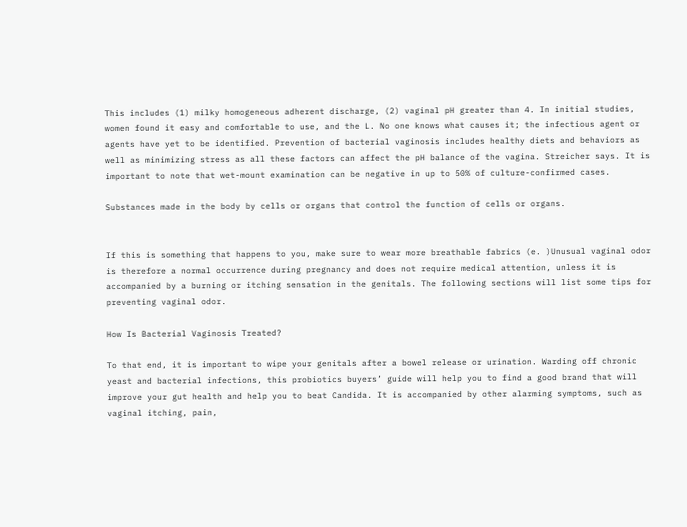This includes (1) milky homogeneous adherent discharge, (2) vaginal pH greater than 4. In initial studies, women found it easy and comfortable to use, and the L. No one knows what causes it; the infectious agent or agents have yet to be identified. Prevention of bacterial vaginosis includes healthy diets and behaviors as well as minimizing stress as all these factors can affect the pH balance of the vagina. Streicher says. It is important to note that wet-mount examination can be negative in up to 50% of culture-confirmed cases.

Substances made in the body by cells or organs that control the function of cells or organs.


If this is something that happens to you, make sure to wear more breathable fabrics (e. )Unusual vaginal odor is therefore a normal occurrence during pregnancy and does not require medical attention, unless it is accompanied by a burning or itching sensation in the genitals. The following sections will list some tips for preventing vaginal odor.

How Is Bacterial Vaginosis Treated?

To that end, it is important to wipe your genitals after a bowel release or urination. Warding off chronic yeast and bacterial infections, this probiotics buyers’ guide will help you to find a good brand that will improve your gut health and help you to beat Candida. It is accompanied by other alarming symptoms, such as vaginal itching, pain,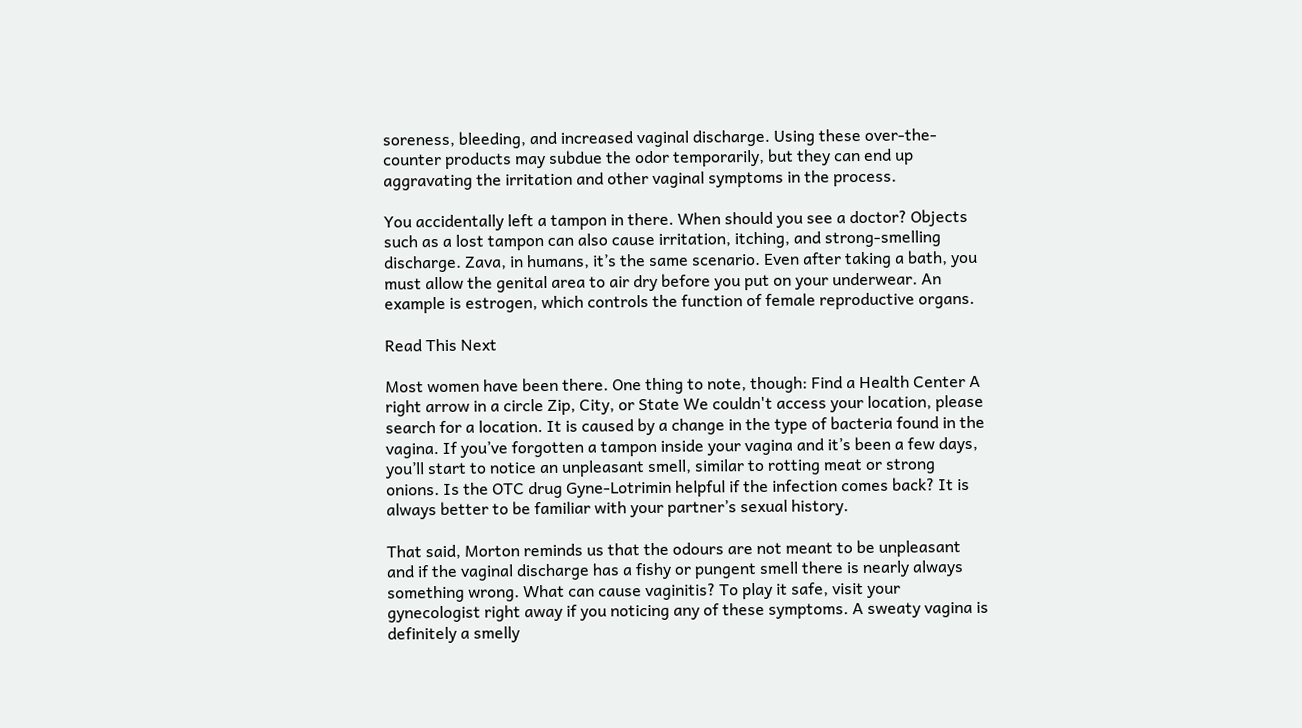soreness, bleeding, and increased vaginal discharge. Using these over-the-counter products may subdue the odor temporarily, but they can end up aggravating the irritation and other vaginal symptoms in the process.

You accidentally left a tampon in there. When should you see a doctor? Objects such as a lost tampon can also cause irritation, itching, and strong-smelling discharge. Zava, in humans, it’s the same scenario. Even after taking a bath, you must allow the genital area to air dry before you put on your underwear. An example is estrogen, which controls the function of female reproductive organs.

Read This Next

Most women have been there. One thing to note, though: Find a Health Center A right arrow in a circle Zip, City, or State We couldn't access your location, please search for a location. It is caused by a change in the type of bacteria found in the vagina. If you’ve forgotten a tampon inside your vagina and it’s been a few days, you’ll start to notice an unpleasant smell, similar to rotting meat or strong onions. Is the OTC drug Gyne-Lotrimin helpful if the infection comes back? It is always better to be familiar with your partner’s sexual history.

That said, Morton reminds us that the odours are not meant to be unpleasant and if the vaginal discharge has a fishy or pungent smell there is nearly always something wrong. What can cause vaginitis? To play it safe, visit your gynecologist right away if you noticing any of these symptoms. A sweaty vagina is definitely a smelly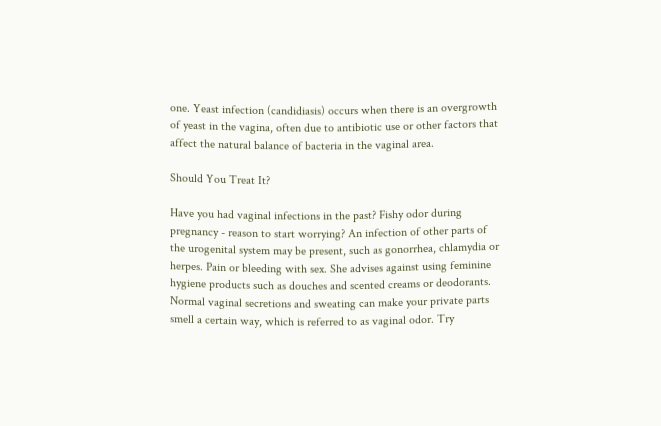one. Yeast infection (candidiasis) occurs when there is an overgrowth of yeast in the vagina, often due to antibiotic use or other factors that affect the natural balance of bacteria in the vaginal area.

Should You Treat It?

Have you had vaginal infections in the past? Fishy odor during pregnancy - reason to start worrying? An infection of other parts of the urogenital system may be present, such as gonorrhea, chlamydia or herpes. Pain or bleeding with sex. She advises against using feminine hygiene products such as douches and scented creams or deodorants. Normal vaginal secretions and sweating can make your private parts smell a certain way, which is referred to as vaginal odor. Try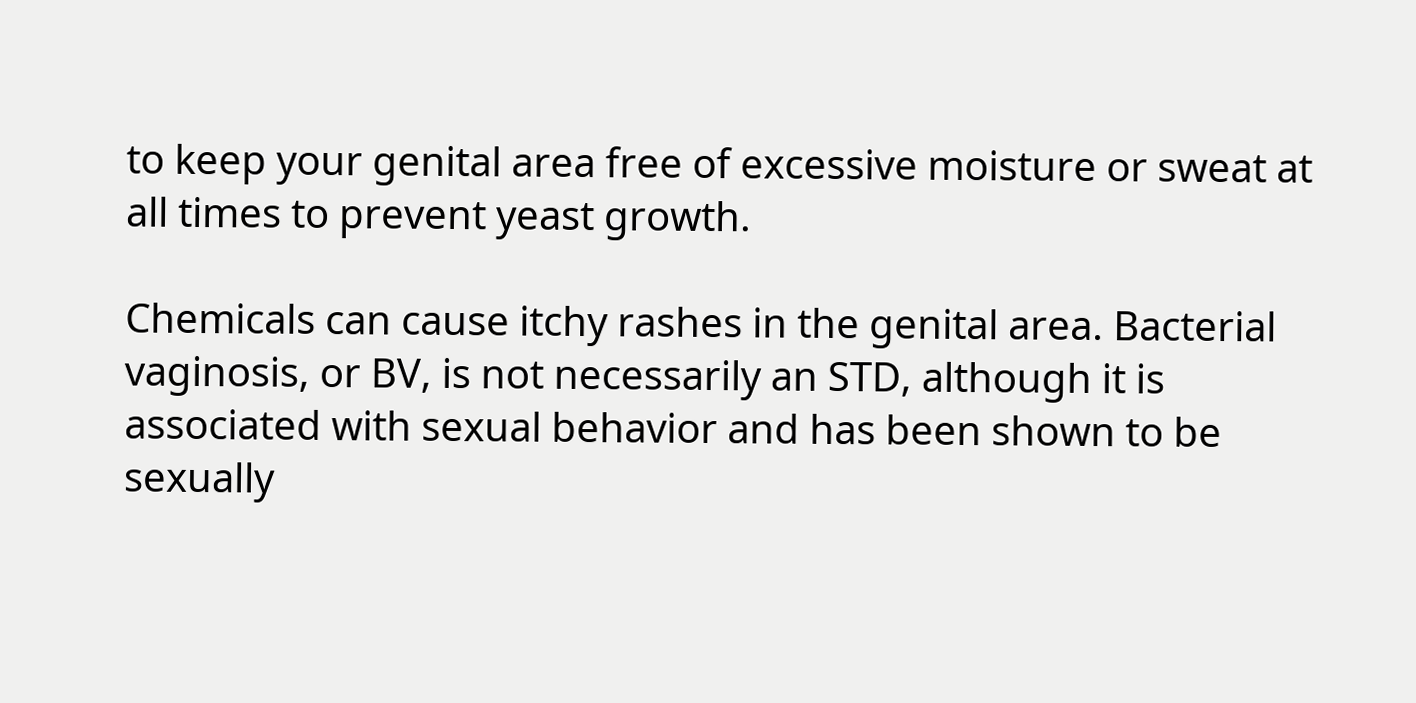to keep your genital area free of excessive moisture or sweat at all times to prevent yeast growth.

Chemicals can cause itchy rashes in the genital area. Bacterial vaginosis, or BV, is not necessarily an STD, although it is associated with sexual behavior and has been shown to be sexually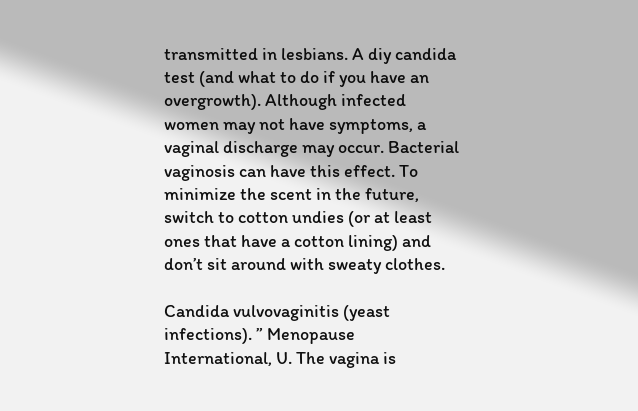transmitted in lesbians. A diy candida test (and what to do if you have an overgrowth). Although infected women may not have symptoms, a vaginal discharge may occur. Bacterial vaginosis can have this effect. To minimize the scent in the future, switch to cotton undies (or at least ones that have a cotton lining) and don’t sit around with sweaty clothes.

Candida vulvovaginitis (yeast infections). ” Menopause International, U. The vagina is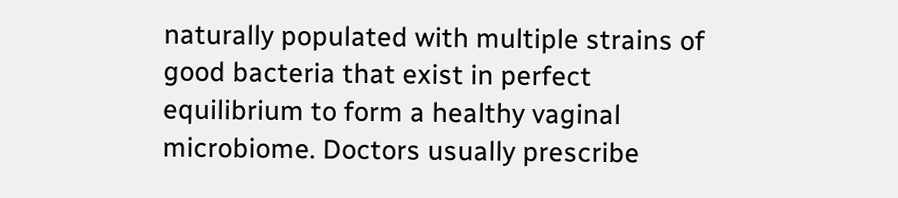naturally populated with multiple strains of good bacteria that exist in perfect equilibrium to form a healthy vaginal microbiome. Doctors usually prescribe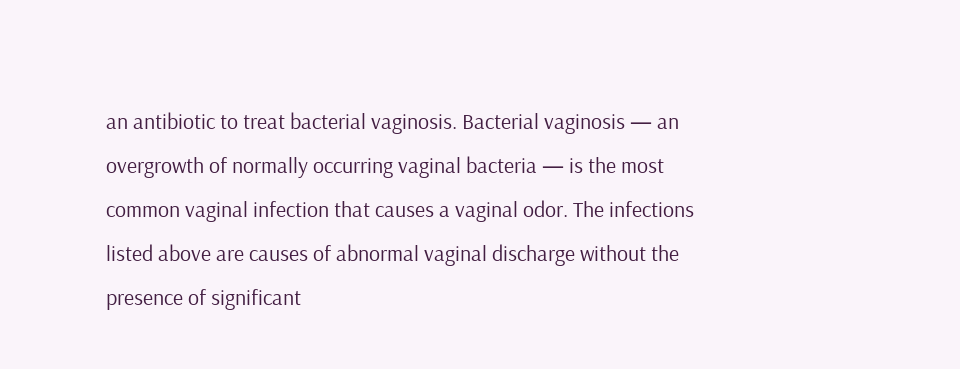an antibiotic to treat bacterial vaginosis. Bacterial vaginosis — an overgrowth of normally occurring vaginal bacteria — is the most common vaginal infection that causes a vaginal odor. The infections listed above are causes of abnormal vaginal discharge without the presence of significant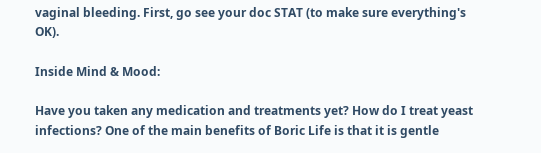vaginal bleeding. First, go see your doc STAT (to make sure everything's OK).

Inside Mind & Mood:

Have you taken any medication and treatments yet? How do I treat yeast infections? One of the main benefits of Boric Life is that it is gentle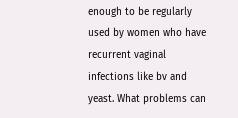enough to be regularly used by women who have recurrent vaginal infections like bv and yeast. What problems can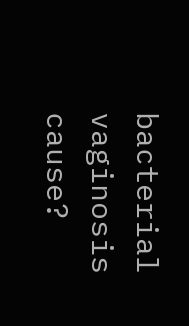bacterial vaginosis cause?